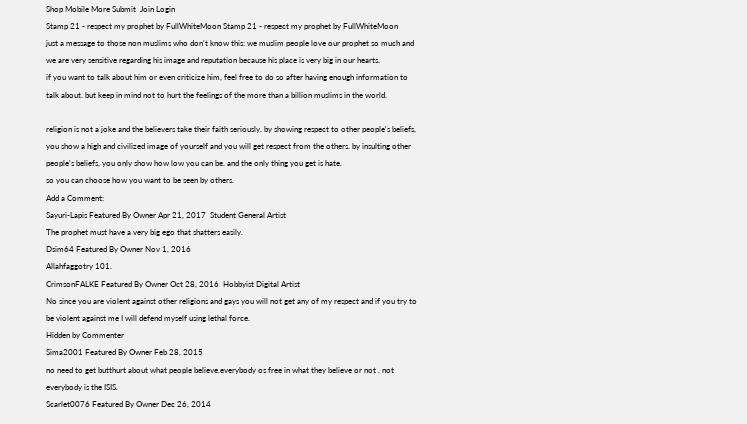Shop Mobile More Submit  Join Login
Stamp 21 - respect my prophet by FullWhiteMoon Stamp 21 - respect my prophet by FullWhiteMoon
just a message to those non muslims who don't know this: we muslim people love our prophet so much and we are very sensitive regarding his image and reputation because his place is very big in our hearts.
if you want to talk about him or even criticize him, feel free to do so after having enough information to talk about. but keep in mind not to hurt the feelings of the more than a billion muslims in the world.

religion is not a joke and the believers take their faith seriously. by showing respect to other people's beliefs, you show a high and civilized image of yourself and you will get respect from the others. by insulting other people's beliefs, you only show how low you can be. and the only thing you get is hate.
so you can choose how you want to be seen by others.
Add a Comment:
Sayuri-Lapis Featured By Owner Apr 21, 2017  Student General Artist
The prophet must have a very big ego that shatters easily.
Dsim64 Featured By Owner Nov 1, 2016
Allahfaggotry 101.
CrimsonFALKE Featured By Owner Oct 28, 2016  Hobbyist Digital Artist
No since you are violent against other religions and gays you will not get any of my respect and if you try to be violent against me I will defend myself using lethal force.
Hidden by Commenter
Sima2001 Featured By Owner Feb 28, 2015
no need to get butthurt about what people believe.everybody os free in what they believe or not . not everybody is the ISIS.
Scarlet0076 Featured By Owner Dec 26, 2014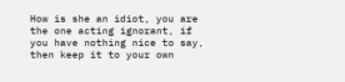How is she an idiot, you are the one acting ignorant, if you have nothing nice to say, then keep it to your own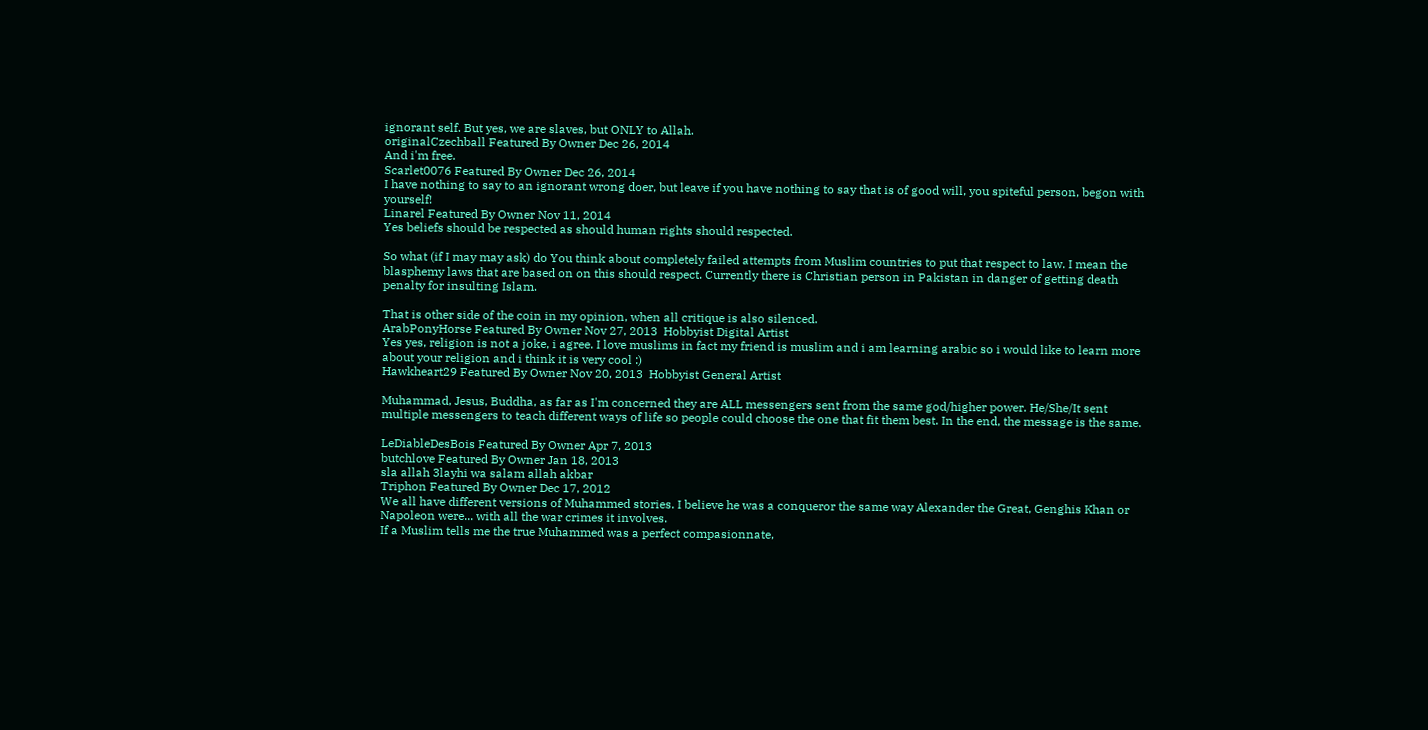ignorant self. But yes, we are slaves, but ONLY to Allah.
originalCzechball Featured By Owner Dec 26, 2014
And i'm free.
Scarlet0076 Featured By Owner Dec 26, 2014
I have nothing to say to an ignorant wrong doer, but leave if you have nothing to say that is of good will, you spiteful person, begon with yourself!
Linarel Featured By Owner Nov 11, 2014
Yes beliefs should be respected as should human rights should respected.

So what (if I may may ask) do You think about completely failed attempts from Muslim countries to put that respect to law. I mean the blasphemy laws that are based on on this should respect. Currently there is Christian person in Pakistan in danger of getting death penalty for insulting Islam.

That is other side of the coin in my opinion, when all critique is also silenced.
ArabPonyHorse Featured By Owner Nov 27, 2013  Hobbyist Digital Artist
Yes yes, religion is not a joke, i agree. I love muslims in fact my friend is muslim and i am learning arabic so i would like to learn more about your religion and i think it is very cool :)
Hawkheart29 Featured By Owner Nov 20, 2013  Hobbyist General Artist

Muhammad, Jesus, Buddha, as far as I'm concerned they are ALL messengers sent from the same god/higher power. He/She/It sent multiple messengers to teach different ways of life so people could choose the one that fit them best. In the end, the message is the same.

LeDiableDesBois Featured By Owner Apr 7, 2013
butchlove Featured By Owner Jan 18, 2013
sla allah 3layhi wa salam allah akbar
Triphon Featured By Owner Dec 17, 2012
We all have different versions of Muhammed stories. I believe he was a conqueror the same way Alexander the Great, Genghis Khan or Napoleon were... with all the war crimes it involves.
If a Muslim tells me the true Muhammed was a perfect compasionnate,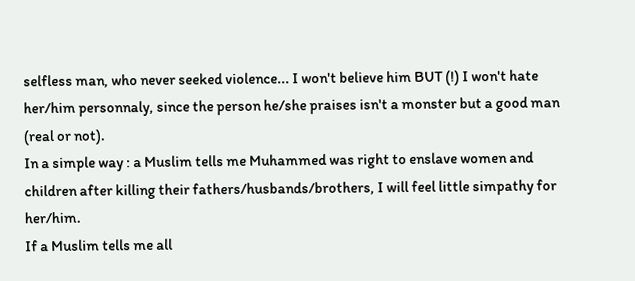selfless man, who never seeked violence... I won't believe him BUT (!) I won't hate her/him personnaly, since the person he/she praises isn't a monster but a good man (real or not).
In a simple way : a Muslim tells me Muhammed was right to enslave women and children after killing their fathers/husbands/brothers, I will feel little simpathy for her/him.
If a Muslim tells me all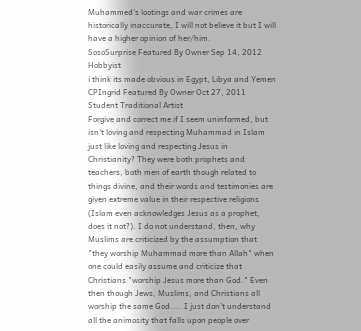Muhammed's lootings and war crimes are historically inaccurate, I will not believe it but I will have a higher opinion of her/him.
SosoSurprise Featured By Owner Sep 14, 2012  Hobbyist
i think its made obvious in Egypt, Libya and Yemen
CPIngrid Featured By Owner Oct 27, 2011  Student Traditional Artist
Forgive and correct me if I seem uninformed, but isn't loving and respecting Muhammad in Islam just like loving and respecting Jesus in Christianity? They were both prophets and teachers, both men of earth though related to things divine, and their words and testimonies are given extreme value in their respective religions (Islam even acknowledges Jesus as a prophet, does it not?). I do not understand, then, why Muslims are criticized by the assumption that "they worship Muhammad more than Allah" when one could easily assume and criticize that Christians "worship Jesus more than God." Even then though Jews, Muslims, and Christians all worship the same God.... I just don't understand all the animosity that falls upon people over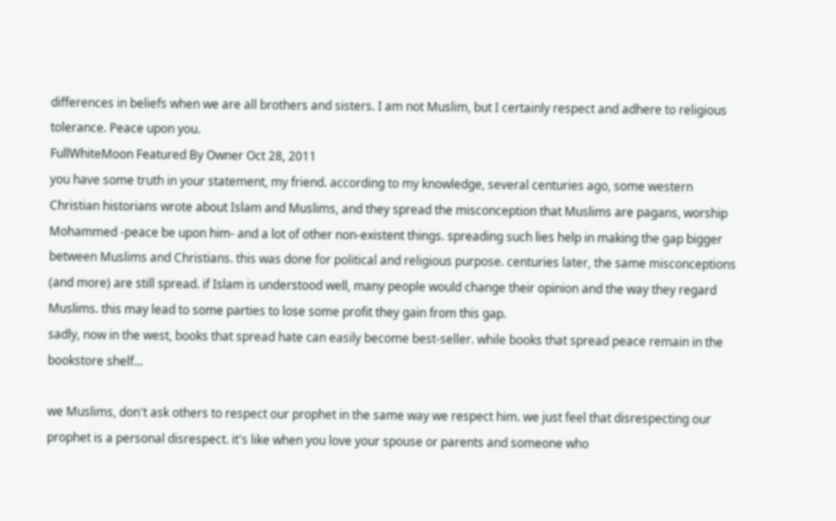differences in beliefs when we are all brothers and sisters. I am not Muslim, but I certainly respect and adhere to religious tolerance. Peace upon you.
FullWhiteMoon Featured By Owner Oct 28, 2011
you have some truth in your statement, my friend. according to my knowledge, several centuries ago, some western Christian historians wrote about Islam and Muslims, and they spread the misconception that Muslims are pagans, worship Mohammed -peace be upon him- and a lot of other non-existent things. spreading such lies help in making the gap bigger between Muslims and Christians. this was done for political and religious purpose. centuries later, the same misconceptions (and more) are still spread. if Islam is understood well, many people would change their opinion and the way they regard Muslims. this may lead to some parties to lose some profit they gain from this gap.
sadly, now in the west, books that spread hate can easily become best-seller. while books that spread peace remain in the bookstore shelf...

we Muslims, don't ask others to respect our prophet in the same way we respect him. we just feel that disrespecting our prophet is a personal disrespect. it's like when you love your spouse or parents and someone who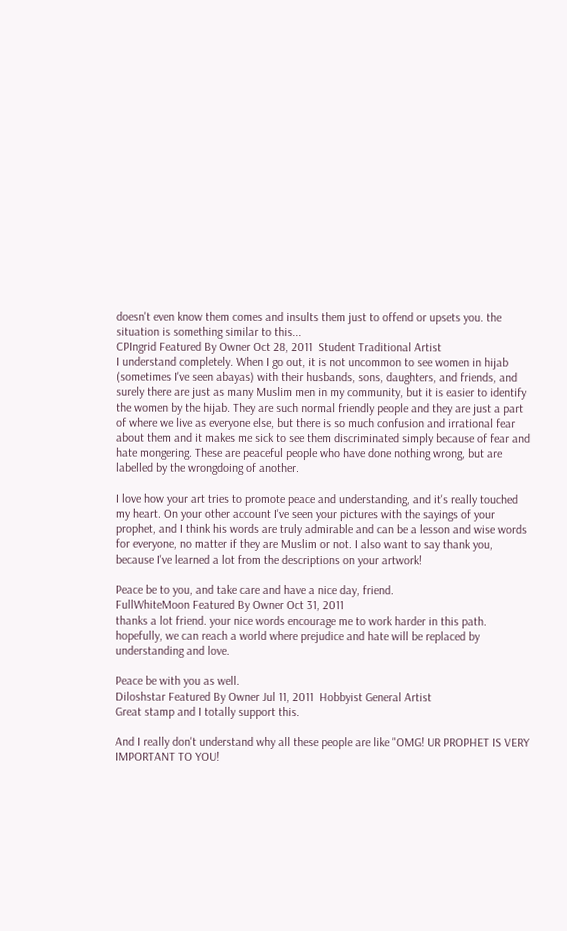doesn't even know them comes and insults them just to offend or upsets you. the situation is something similar to this...
CPIngrid Featured By Owner Oct 28, 2011  Student Traditional Artist
I understand completely. When I go out, it is not uncommon to see women in hijab (sometimes I've seen abayas) with their husbands, sons, daughters, and friends, and surely there are just as many Muslim men in my community, but it is easier to identify the women by the hijab. They are such normal friendly people and they are just a part of where we live as everyone else, but there is so much confusion and irrational fear about them and it makes me sick to see them discriminated simply because of fear and hate mongering. These are peaceful people who have done nothing wrong, but are labelled by the wrongdoing of another.

I love how your art tries to promote peace and understanding, and it's really touched my heart. On your other account I've seen your pictures with the sayings of your prophet, and I think his words are truly admirable and can be a lesson and wise words for everyone, no matter if they are Muslim or not. I also want to say thank you, because I've learned a lot from the descriptions on your artwork!

Peace be to you, and take care and have a nice day, friend.
FullWhiteMoon Featured By Owner Oct 31, 2011
thanks a lot friend. your nice words encourage me to work harder in this path. hopefully, we can reach a world where prejudice and hate will be replaced by understanding and love.

Peace be with you as well.
Diloshstar Featured By Owner Jul 11, 2011  Hobbyist General Artist
Great stamp and I totally support this.

And I really don't understand why all these people are like "OMG! UR PROPHET IS VERY IMPORTANT TO YOU!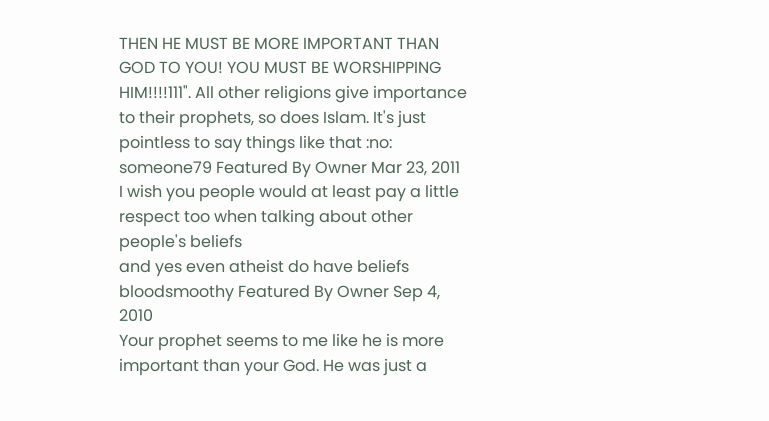THEN HE MUST BE MORE IMPORTANT THAN GOD TO YOU! YOU MUST BE WORSHIPPING HIM!!!!111". All other religions give importance to their prophets, so does Islam. It's just pointless to say things like that :no:
someone79 Featured By Owner Mar 23, 2011
I wish you people would at least pay a little respect too when talking about other people's beliefs
and yes even atheist do have beliefs
bloodsmoothy Featured By Owner Sep 4, 2010
Your prophet seems to me like he is more important than your God. He was just a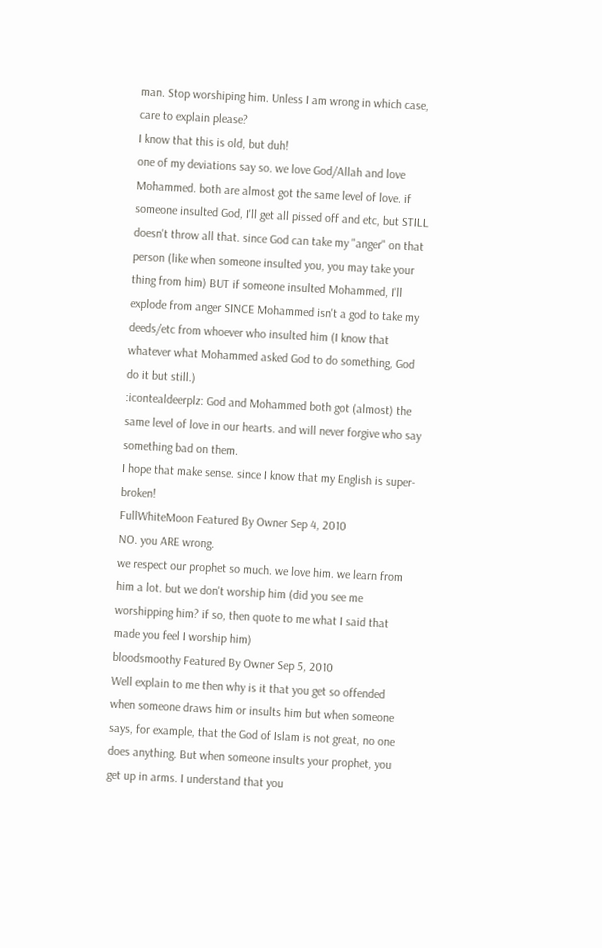man. Stop worshiping him. Unless I am wrong in which case, care to explain please?
I know that this is old, but duh!
one of my deviations say so. we love God/Allah and love Mohammed. both are almost got the same level of love. if someone insulted God, I'll get all pissed off and etc, but STILL doesn't throw all that. since God can take my "anger" on that person (like when someone insulted you, you may take your thing from him) BUT if someone insulted Mohammed, I'll explode from anger SINCE Mohammed isn't a god to take my deeds/etc from whoever who insulted him (I know that whatever what Mohammed asked God to do something, God do it but still.)
:icontealdeerplz: God and Mohammed both got (almost) the same level of love in our hearts. and will never forgive who say something bad on them.
I hope that make sense. since I know that my English is super-broken!
FullWhiteMoon Featured By Owner Sep 4, 2010
NO. you ARE wrong.
we respect our prophet so much. we love him. we learn from him a lot. but we don't worship him (did you see me worshipping him? if so, then quote to me what I said that made you feel I worship him)
bloodsmoothy Featured By Owner Sep 5, 2010
Well explain to me then why is it that you get so offended when someone draws him or insults him but when someone says, for example, that the God of Islam is not great, no one does anything. But when someone insults your prophet, you get up in arms. I understand that you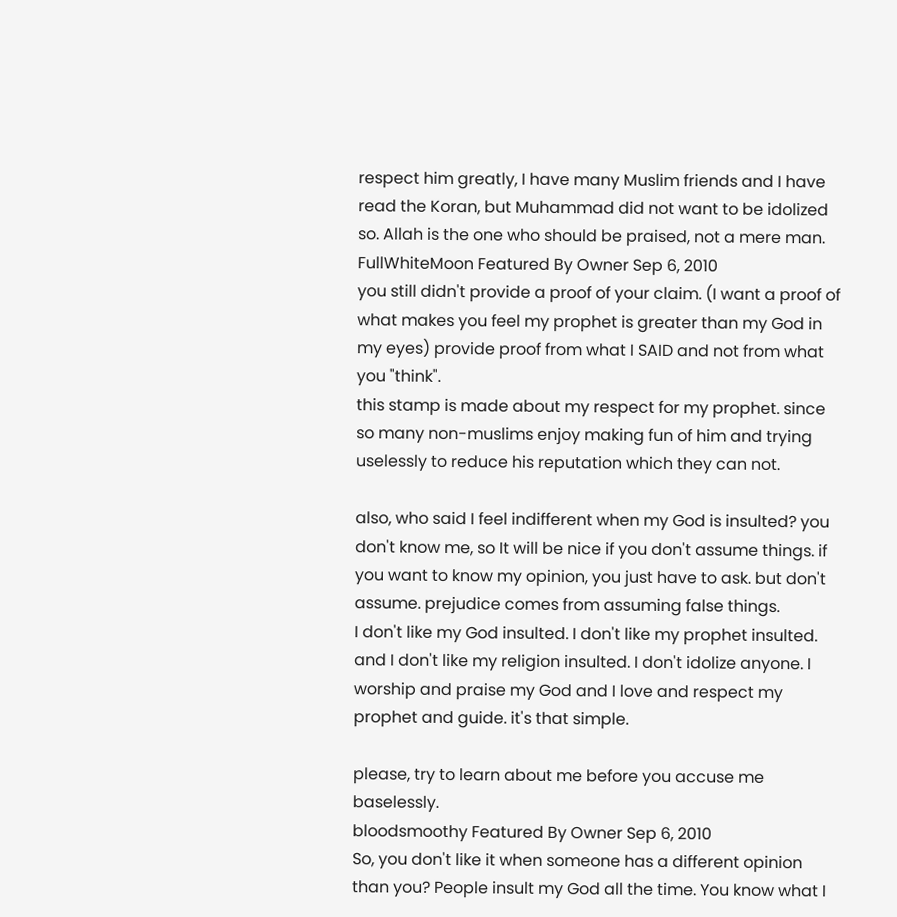respect him greatly, I have many Muslim friends and I have read the Koran, but Muhammad did not want to be idolized so. Allah is the one who should be praised, not a mere man.
FullWhiteMoon Featured By Owner Sep 6, 2010
you still didn't provide a proof of your claim. (I want a proof of what makes you feel my prophet is greater than my God in my eyes) provide proof from what I SAID and not from what you "think".
this stamp is made about my respect for my prophet. since so many non-muslims enjoy making fun of him and trying uselessly to reduce his reputation which they can not.

also, who said I feel indifferent when my God is insulted? you don't know me, so It will be nice if you don't assume things. if you want to know my opinion, you just have to ask. but don't assume. prejudice comes from assuming false things.
I don't like my God insulted. I don't like my prophet insulted. and I don't like my religion insulted. I don't idolize anyone. I worship and praise my God and I love and respect my prophet and guide. it's that simple.

please, try to learn about me before you accuse me baselessly.
bloodsmoothy Featured By Owner Sep 6, 2010
So, you don't like it when someone has a different opinion than you? People insult my God all the time. You know what I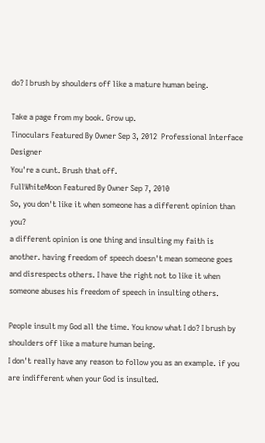do? I brush by shoulders off like a mature human being.

Take a page from my book. Grow up.
Tinoculars Featured By Owner Sep 3, 2012  Professional Interface Designer
You're a cunt. Brush that off.
FullWhiteMoon Featured By Owner Sep 7, 2010
So, you don't like it when someone has a different opinion than you?
a different opinion is one thing and insulting my faith is another. having freedom of speech doesn't mean someone goes and disrespects others. I have the right not to like it when someone abuses his freedom of speech in insulting others.

People insult my God all the time. You know what I do? I brush by shoulders off like a mature human being.
I don't really have any reason to follow you as an example. if you are indifferent when your God is insulted.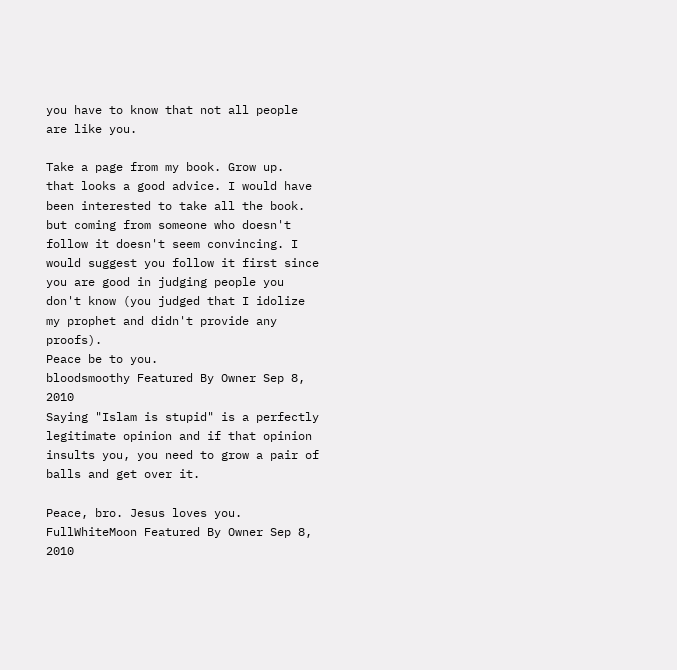you have to know that not all people are like you.

Take a page from my book. Grow up.
that looks a good advice. I would have been interested to take all the book. but coming from someone who doesn't follow it doesn't seem convincing. I would suggest you follow it first since you are good in judging people you don't know (you judged that I idolize my prophet and didn't provide any proofs).
Peace be to you.
bloodsmoothy Featured By Owner Sep 8, 2010
Saying "Islam is stupid" is a perfectly legitimate opinion and if that opinion insults you, you need to grow a pair of balls and get over it.

Peace, bro. Jesus loves you.
FullWhiteMoon Featured By Owner Sep 8, 2010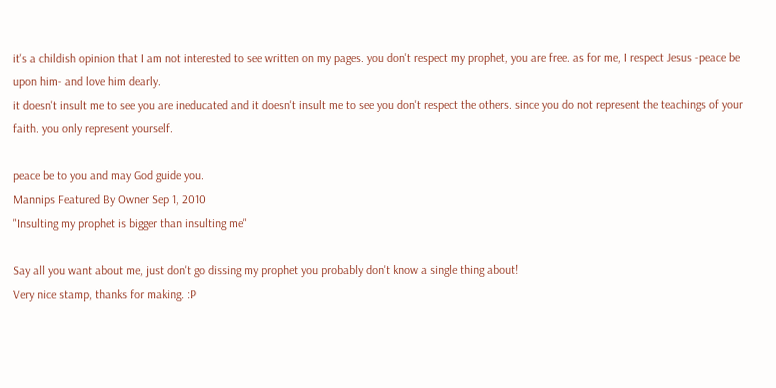it's a childish opinion that I am not interested to see written on my pages. you don't respect my prophet, you are free. as for me, I respect Jesus -peace be upon him- and love him dearly.
it doesn't insult me to see you are ineducated and it doesn't insult me to see you don't respect the others. since you do not represent the teachings of your faith. you only represent yourself.

peace be to you and may God guide you.
Mannips Featured By Owner Sep 1, 2010
"Insulting my prophet is bigger than insulting me"

Say all you want about me, just don't go dissing my prophet you probably don't know a single thing about!
Very nice stamp, thanks for making. :P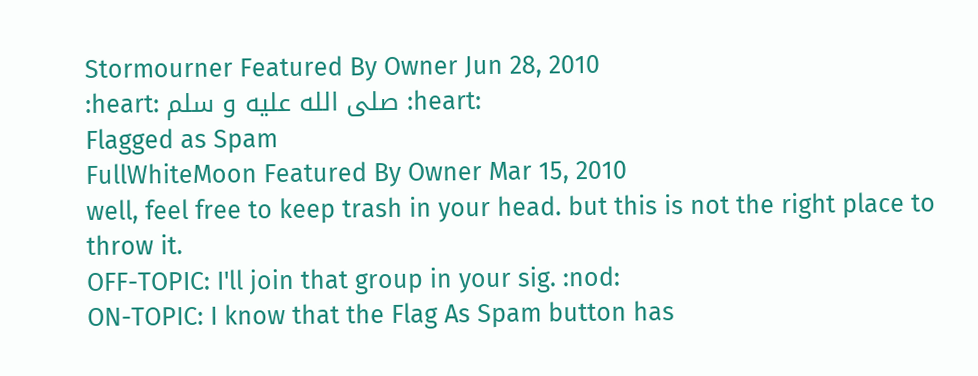Stormourner Featured By Owner Jun 28, 2010
:heart: صلى الله عليه و سلم :heart:
Flagged as Spam
FullWhiteMoon Featured By Owner Mar 15, 2010
well, feel free to keep trash in your head. but this is not the right place to throw it.
OFF-TOPIC: I'll join that group in your sig. :nod:
ON-TOPIC: I know that the Flag As Spam button has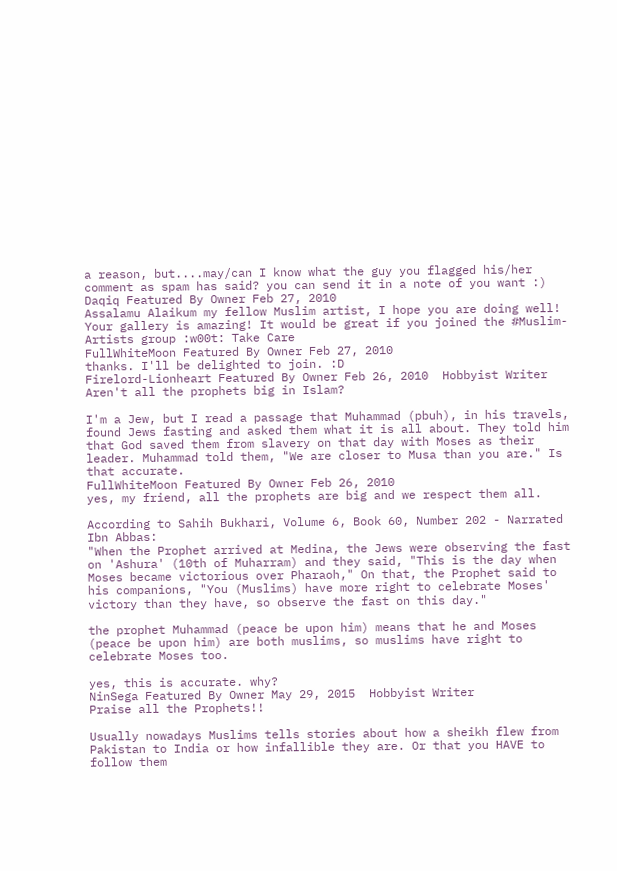a reason, but....may/can I know what the guy you flagged his/her comment as spam has said? you can send it in a note of you want :)
Daqiq Featured By Owner Feb 27, 2010
Assalamu Alaikum my fellow Muslim artist, I hope you are doing well! Your gallery is amazing! It would be great if you joined the #Muslim-Artists group :w00t: Take Care
FullWhiteMoon Featured By Owner Feb 27, 2010
thanks. I'll be delighted to join. :D
Firelord-Lionheart Featured By Owner Feb 26, 2010  Hobbyist Writer
Aren't all the prophets big in Islam?

I'm a Jew, but I read a passage that Muhammad (pbuh), in his travels, found Jews fasting and asked them what it is all about. They told him that God saved them from slavery on that day with Moses as their leader. Muhammad told them, "We are closer to Musa than you are." Is that accurate.
FullWhiteMoon Featured By Owner Feb 26, 2010
yes, my friend, all the prophets are big and we respect them all.

According to Sahih Bukhari, Volume 6, Book 60, Number 202 - Narrated Ibn Abbas:
"When the Prophet arrived at Medina, the Jews were observing the fast on 'Ashura' (10th of Muharram) and they said, "This is the day when Moses became victorious over Pharaoh," On that, the Prophet said to his companions, "You (Muslims) have more right to celebrate Moses' victory than they have, so observe the fast on this day."

the prophet Muhammad (peace be upon him) means that he and Moses (peace be upon him) are both muslims, so muslims have right to celebrate Moses too.

yes, this is accurate. why?
NinSega Featured By Owner May 29, 2015  Hobbyist Writer
Praise all the Prophets!!

Usually nowadays Muslims tells stories about how a sheikh flew from Pakistan to India or how infallible they are. Or that you HAVE to follow them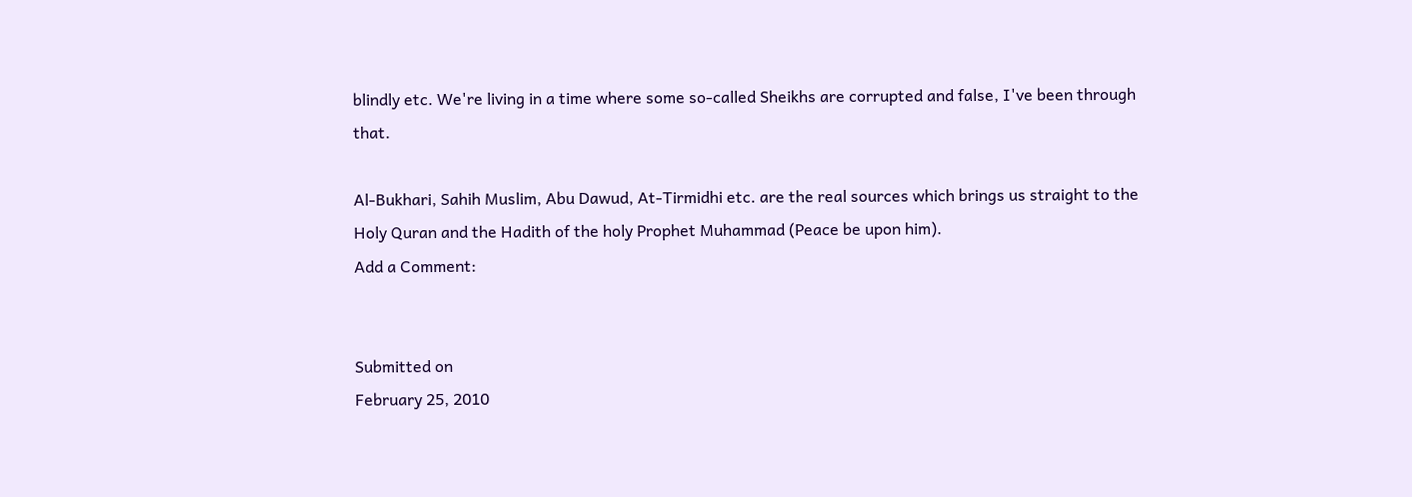blindly etc. We're living in a time where some so-called Sheikhs are corrupted and false, I've been through that.

Al-Bukhari, Sahih Muslim, Abu Dawud, At-Tirmidhi etc. are the real sources which brings us straight to the Holy Quran and the Hadith of the holy Prophet Muhammad (Peace be upon him).
Add a Comment:


Submitted on
February 25, 2010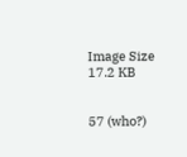Image Size
17.2 KB


57 (who?)